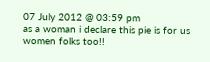07 July 2012 @ 03:59 pm
as a woman i declare this pie is for us women folks too!!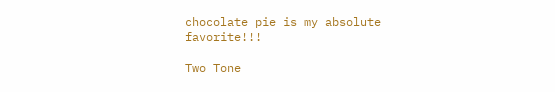chocolate pie is my absolute favorite!!!

Two Tone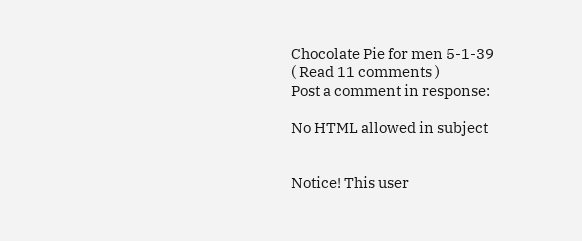Chocolate Pie for men 5-1-39
( Read 11 comments )
Post a comment in response:

No HTML allowed in subject


Notice! This user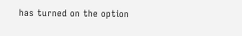has turned on the option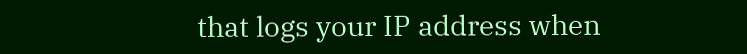that logs your IP address when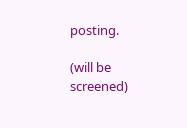posting.

(will be screened)